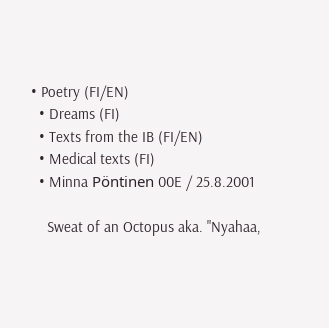• Poetry (FI/EN)
  • Dreams (FI)
  • Texts from the IB (FI/EN)
  • Medical texts (FI)
  • Minna Pöntinen 00E / 25.8.2001

    Sweat of an Octopus aka. "Nyahaa,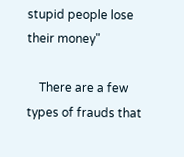stupid people lose their money"

    There are a few types of frauds that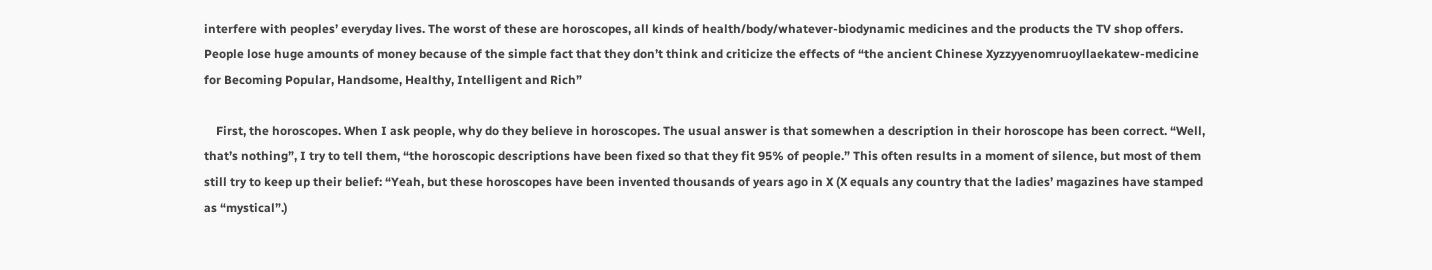interfere with peoples’ everyday lives. The worst of these are horoscopes, all kinds of health/body/whatever-biodynamic medicines and the products the TV shop offers. People lose huge amounts of money because of the simple fact that they don’t think and criticize the effects of “the ancient Chinese Xyzzyyenomruoyllaekatew-medicine for Becoming Popular, Handsome, Healthy, Intelligent and Rich”

    First, the horoscopes. When I ask people, why do they believe in horoscopes. The usual answer is that somewhen a description in their horoscope has been correct. “Well, that’s nothing”, I try to tell them, “the horoscopic descriptions have been fixed so that they fit 95% of people.” This often results in a moment of silence, but most of them still try to keep up their belief: “Yeah, but these horoscopes have been invented thousands of years ago in X (X equals any country that the ladies’ magazines have stamped as “mystical”.)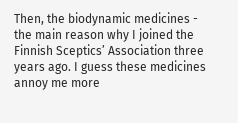Then, the biodynamic medicines - the main reason why I joined the Finnish Sceptics’ Association three years ago. I guess these medicines annoy me more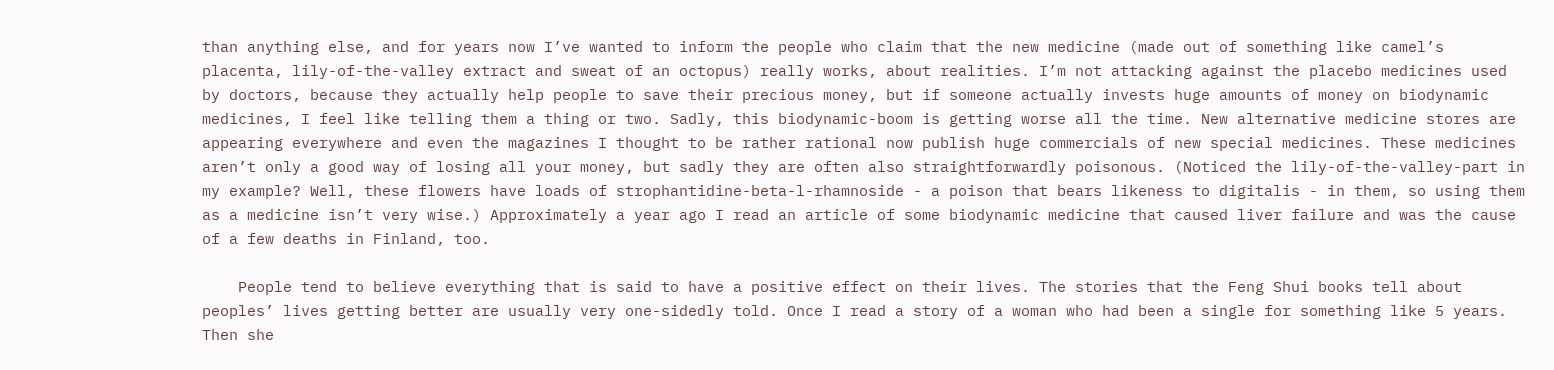than anything else, and for years now I’ve wanted to inform the people who claim that the new medicine (made out of something like camel’s placenta, lily-of-the-valley extract and sweat of an octopus) really works, about realities. I’m not attacking against the placebo medicines used by doctors, because they actually help people to save their precious money, but if someone actually invests huge amounts of money on biodynamic medicines, I feel like telling them a thing or two. Sadly, this biodynamic-boom is getting worse all the time. New alternative medicine stores are appearing everywhere and even the magazines I thought to be rather rational now publish huge commercials of new special medicines. These medicines aren’t only a good way of losing all your money, but sadly they are often also straightforwardly poisonous. (Noticed the lily-of-the-valley-part in my example? Well, these flowers have loads of strophantidine-beta-l-rhamnoside - a poison that bears likeness to digitalis - in them, so using them as a medicine isn’t very wise.) Approximately a year ago I read an article of some biodynamic medicine that caused liver failure and was the cause of a few deaths in Finland, too.

    People tend to believe everything that is said to have a positive effect on their lives. The stories that the Feng Shui books tell about peoples’ lives getting better are usually very one-sidedly told. Once I read a story of a woman who had been a single for something like 5 years. Then she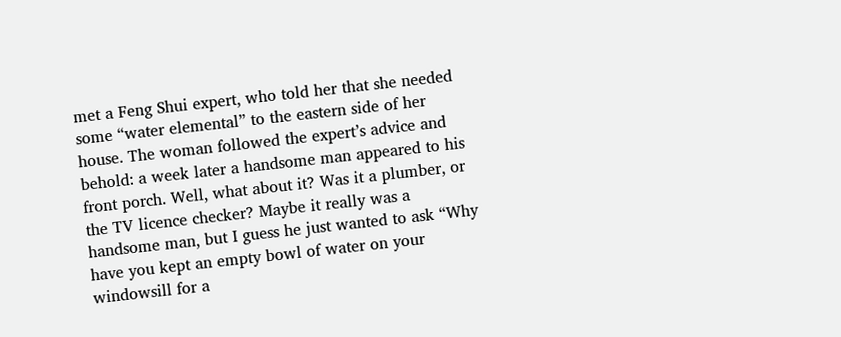met a Feng Shui expert, who told her that she needed some “water elemental” to the eastern side of her house. The woman followed the expert’s advice and behold: a week later a handsome man appeared to his front porch. Well, what about it? Was it a plumber, or the TV licence checker? Maybe it really was a handsome man, but I guess he just wanted to ask “Why have you kept an empty bowl of water on your windowsill for a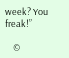week? You freak!”

    ©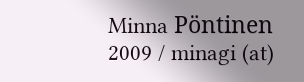Minna Pöntinen 2009 / minagi (at)